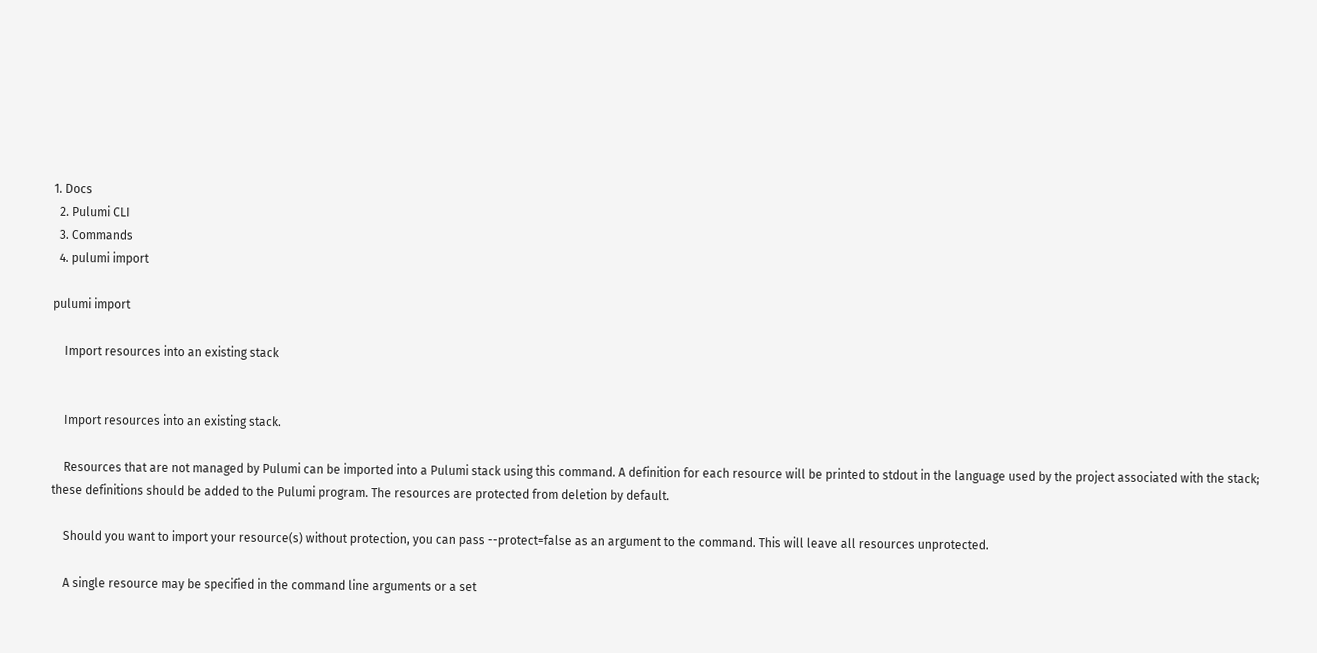1. Docs
  2. Pulumi CLI
  3. Commands
  4. pulumi import

pulumi import

    Import resources into an existing stack


    Import resources into an existing stack.

    Resources that are not managed by Pulumi can be imported into a Pulumi stack using this command. A definition for each resource will be printed to stdout in the language used by the project associated with the stack; these definitions should be added to the Pulumi program. The resources are protected from deletion by default.

    Should you want to import your resource(s) without protection, you can pass --protect=false as an argument to the command. This will leave all resources unprotected.

    A single resource may be specified in the command line arguments or a set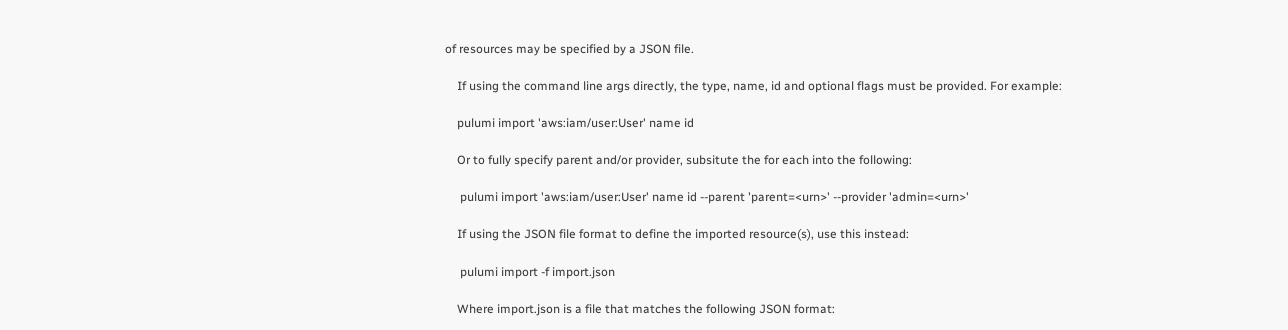of resources may be specified by a JSON file.

    If using the command line args directly, the type, name, id and optional flags must be provided. For example:

    pulumi import 'aws:iam/user:User' name id

    Or to fully specify parent and/or provider, subsitute the for each into the following:

     pulumi import 'aws:iam/user:User' name id --parent 'parent=<urn>' --provider 'admin=<urn>'

    If using the JSON file format to define the imported resource(s), use this instead:

     pulumi import -f import.json

    Where import.json is a file that matches the following JSON format: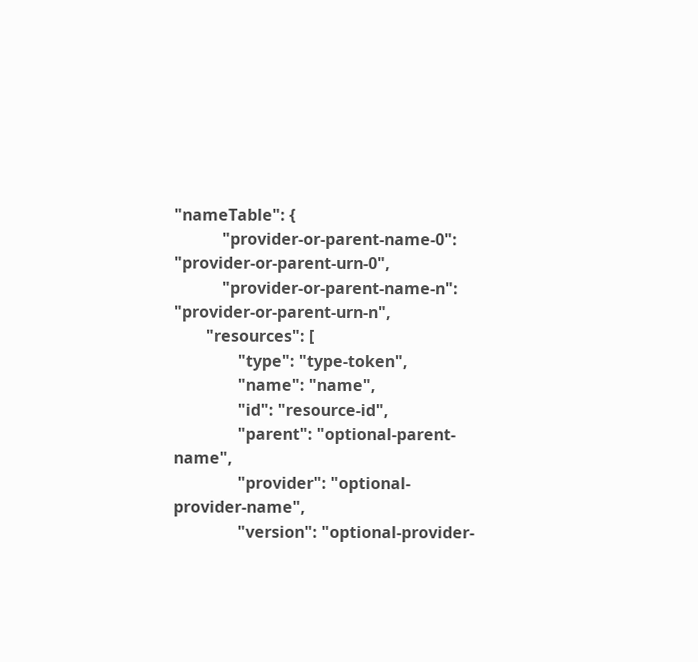"nameTable": {
            "provider-or-parent-name-0": "provider-or-parent-urn-0",
            "provider-or-parent-name-n": "provider-or-parent-urn-n",
        "resources": [
                "type": "type-token",
                "name": "name",
                "id": "resource-id",
                "parent": "optional-parent-name",
                "provider": "optional-provider-name",
                "version": "optional-provider-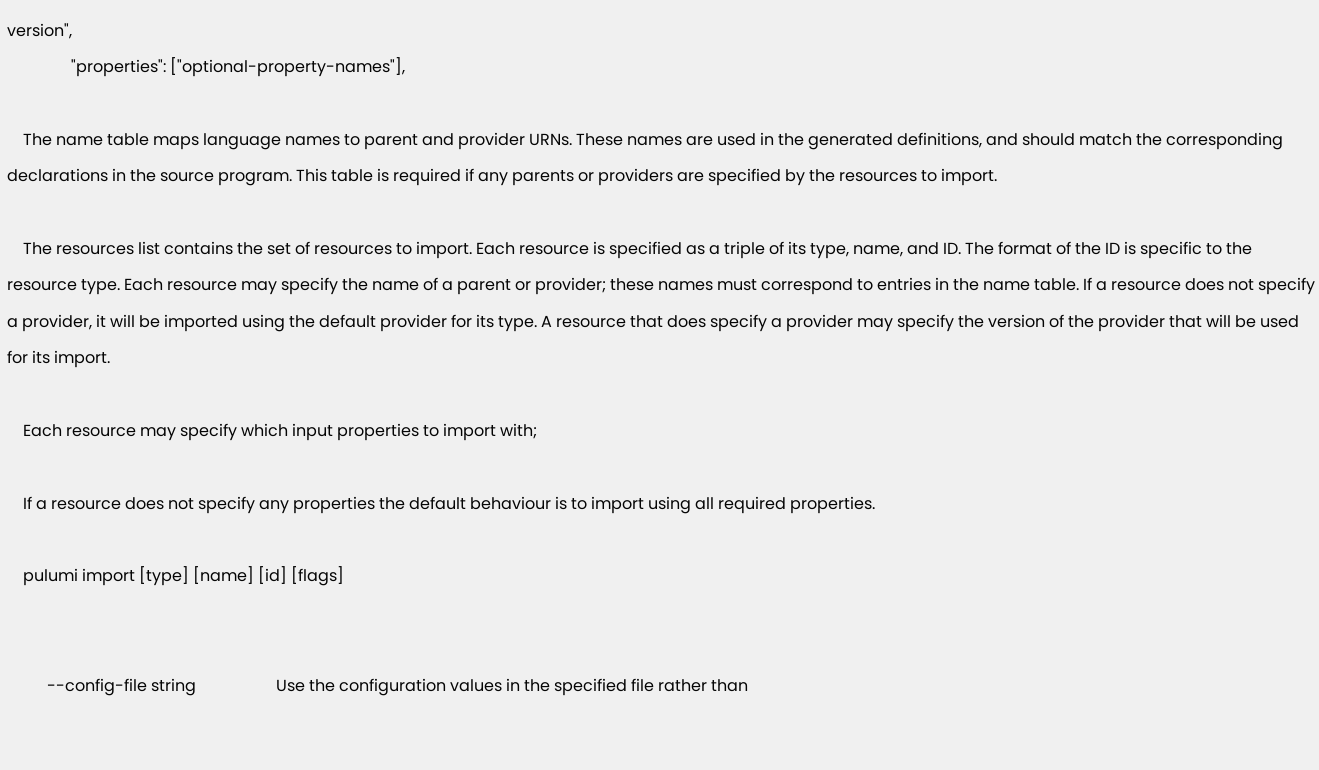version",
                "properties": ["optional-property-names"],

    The name table maps language names to parent and provider URNs. These names are used in the generated definitions, and should match the corresponding declarations in the source program. This table is required if any parents or providers are specified by the resources to import.

    The resources list contains the set of resources to import. Each resource is specified as a triple of its type, name, and ID. The format of the ID is specific to the resource type. Each resource may specify the name of a parent or provider; these names must correspond to entries in the name table. If a resource does not specify a provider, it will be imported using the default provider for its type. A resource that does specify a provider may specify the version of the provider that will be used for its import.

    Each resource may specify which input properties to import with;

    If a resource does not specify any properties the default behaviour is to import using all required properties.

    pulumi import [type] [name] [id] [flags]


          --config-file string                    Use the configuration values in the specified file rather than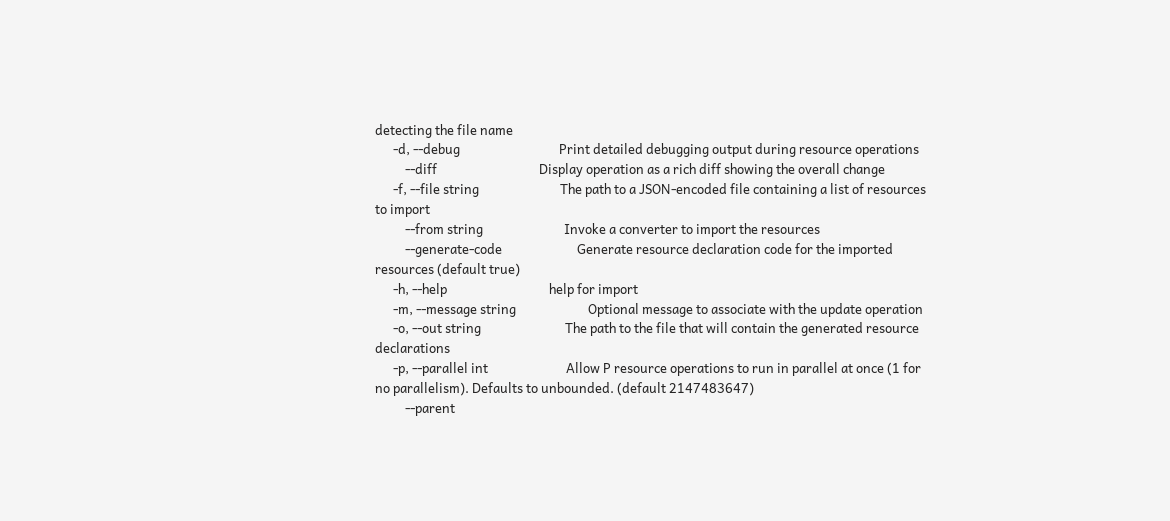detecting the file name
      -d, --debug                                 Print detailed debugging output during resource operations
          --diff                                  Display operation as a rich diff showing the overall change
      -f, --file string                           The path to a JSON-encoded file containing a list of resources to import
          --from string                           Invoke a converter to import the resources
          --generate-code                         Generate resource declaration code for the imported resources (default true)
      -h, --help                                  help for import
      -m, --message string                        Optional message to associate with the update operation
      -o, --out string                            The path to the file that will contain the generated resource declarations
      -p, --parallel int                          Allow P resource operations to run in parallel at once (1 for no parallelism). Defaults to unbounded. (default 2147483647)
          --parent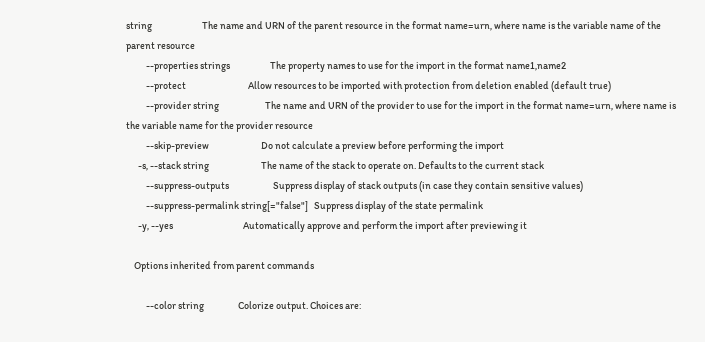string                         The name and URN of the parent resource in the format name=urn, where name is the variable name of the parent resource
          --properties strings                    The property names to use for the import in the format name1,name2
          --protect                               Allow resources to be imported with protection from deletion enabled (default true)
          --provider string                       The name and URN of the provider to use for the import in the format name=urn, where name is the variable name for the provider resource
          --skip-preview                          Do not calculate a preview before performing the import
      -s, --stack string                          The name of the stack to operate on. Defaults to the current stack
          --suppress-outputs                      Suppress display of stack outputs (in case they contain sensitive values)
          --suppress-permalink string[="false"]   Suppress display of the state permalink
      -y, --yes                                   Automatically approve and perform the import after previewing it

    Options inherited from parent commands

          --color string                 Colorize output. Choices are: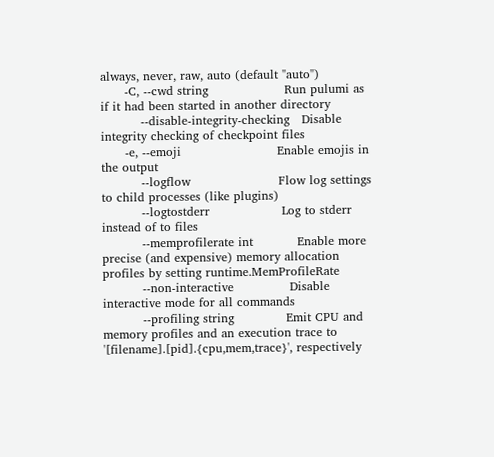always, never, raw, auto (default "auto")
      -C, --cwd string                   Run pulumi as if it had been started in another directory
          --disable-integrity-checking   Disable integrity checking of checkpoint files
      -e, --emoji                        Enable emojis in the output
          --logflow                      Flow log settings to child processes (like plugins)
          --logtostderr                  Log to stderr instead of to files
          --memprofilerate int           Enable more precise (and expensive) memory allocation profiles by setting runtime.MemProfileRate
          --non-interactive              Disable interactive mode for all commands
          --profiling string             Emit CPU and memory profiles and an execution trace to '[filename].[pid].{cpu,mem,trace}', respectively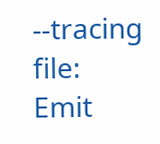--tracing file:                Emit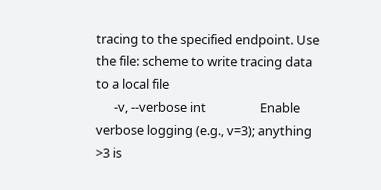tracing to the specified endpoint. Use the file: scheme to write tracing data to a local file
      -v, --verbose int                  Enable verbose logging (e.g., v=3); anything >3 is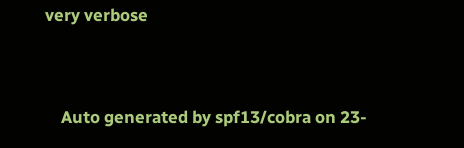very verbose


    Auto generated by spf13/cobra on 23-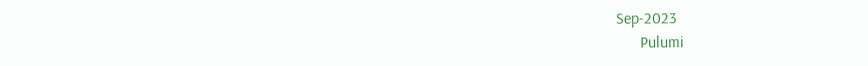Sep-2023
      Pulumi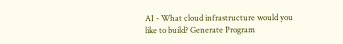AI - What cloud infrastructure would you like to build? Generate Program